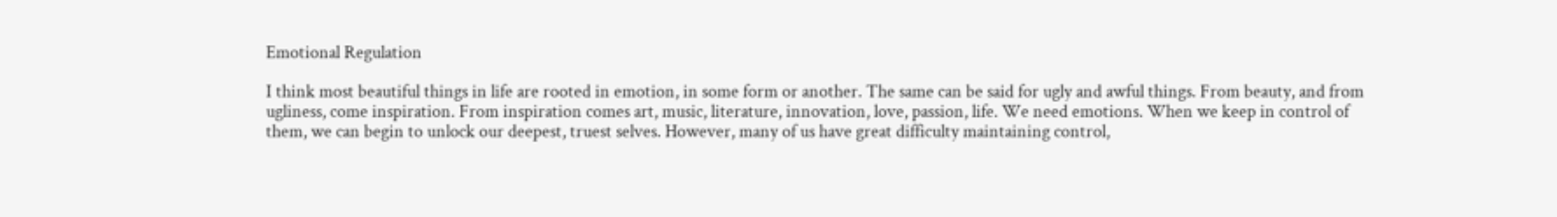Emotional Regulation

I think most beautiful things in life are rooted in emotion, in some form or another. The same can be said for ugly and awful things. From beauty, and from ugliness, come inspiration. From inspiration comes art, music, literature, innovation, love, passion, life. We need emotions. When we keep in control of them, we can begin to unlock our deepest, truest selves. However, many of us have great difficulty maintaining control,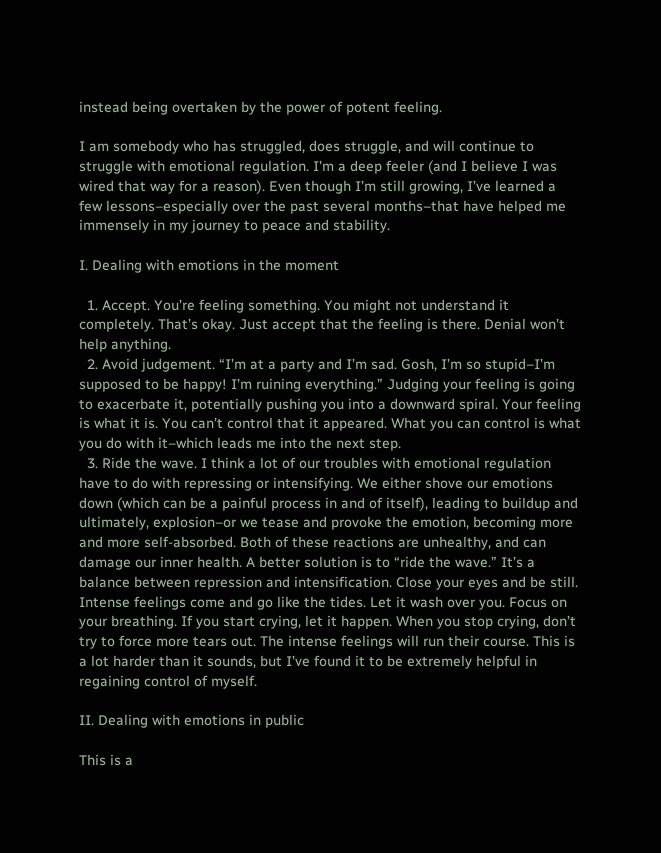instead being overtaken by the power of potent feeling.

I am somebody who has struggled, does struggle, and will continue to struggle with emotional regulation. I’m a deep feeler (and I believe I was wired that way for a reason). Even though I’m still growing, I’ve learned a few lessons–especially over the past several months–that have helped me immensely in my journey to peace and stability.

I. Dealing with emotions in the moment

  1. Accept. You’re feeling something. You might not understand it completely. That’s okay. Just accept that the feeling is there. Denial won’t help anything.
  2. Avoid judgement. “I’m at a party and I’m sad. Gosh, I’m so stupid–I’m supposed to be happy! I’m ruining everything.” Judging your feeling is going to exacerbate it, potentially pushing you into a downward spiral. Your feeling is what it is. You can’t control that it appeared. What you can control is what you do with it–which leads me into the next step.
  3. Ride the wave. I think a lot of our troubles with emotional regulation have to do with repressing or intensifying. We either shove our emotions down (which can be a painful process in and of itself), leading to buildup and ultimately, explosion–or we tease and provoke the emotion, becoming more and more self-absorbed. Both of these reactions are unhealthy, and can damage our inner health. A better solution is to “ride the wave.” It’s a balance between repression and intensification. Close your eyes and be still. Intense feelings come and go like the tides. Let it wash over you. Focus on your breathing. If you start crying, let it happen. When you stop crying, don’t try to force more tears out. The intense feelings will run their course. This is a lot harder than it sounds, but I’ve found it to be extremely helpful in regaining control of myself.

II. Dealing with emotions in public

This is a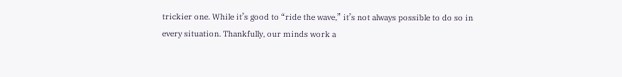trickier one. While it’s good to “ride the wave,” it’s not always possible to do so in every situation. Thankfully, our minds work a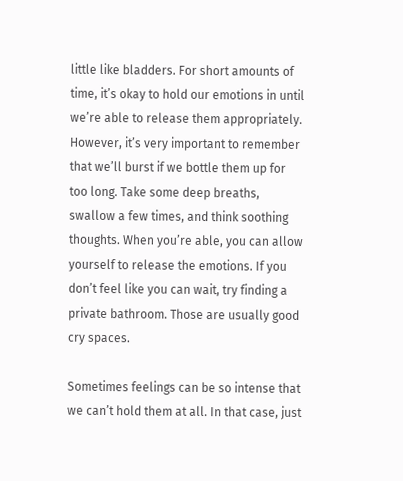little like bladders. For short amounts of time, it’s okay to hold our emotions in until we’re able to release them appropriately. However, it’s very important to remember that we’ll burst if we bottle them up for too long. Take some deep breaths, swallow a few times, and think soothing thoughts. When you’re able, you can allow yourself to release the emotions. If you don’t feel like you can wait, try finding a private bathroom. Those are usually good cry spaces.

Sometimes feelings can be so intense that we can’t hold them at all. In that case, just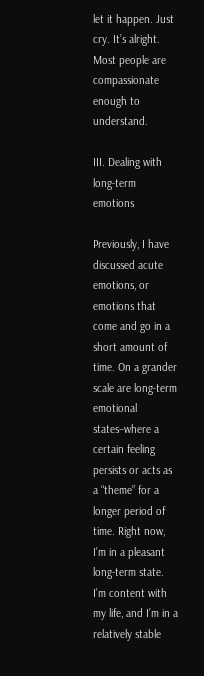let it happen. Just cry. It’s alright. Most people are compassionate enough to understand.

III. Dealing with long-term emotions

Previously, I have discussed acute emotions, or emotions that come and go in a short amount of time. On a grander scale are long-term emotional states–where a certain feeling persists or acts as a “theme” for a longer period of time. Right now, I’m in a pleasant long-term state. I’m content with my life, and I’m in a relatively stable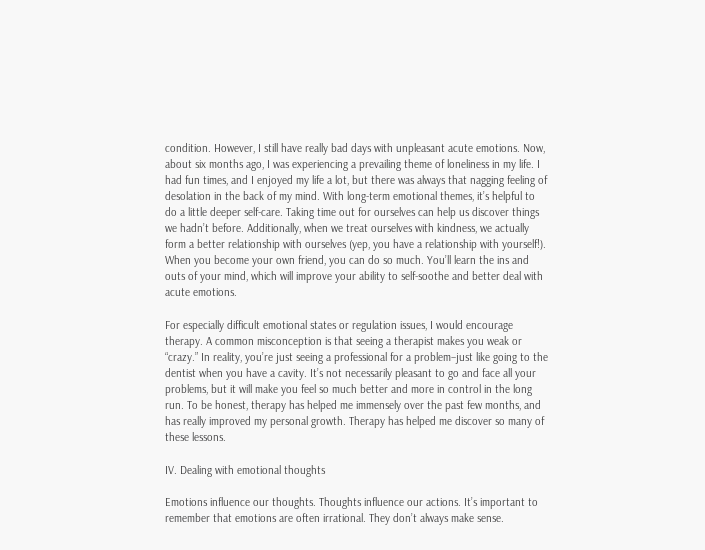condition. However, I still have really bad days with unpleasant acute emotions. Now, about six months ago, I was experiencing a prevailing theme of loneliness in my life. I had fun times, and I enjoyed my life a lot, but there was always that nagging feeling of desolation in the back of my mind. With long-term emotional themes, it’s helpful to do a little deeper self-care. Taking time out for ourselves can help us discover things we hadn’t before. Additionally, when we treat ourselves with kindness, we actually form a better relationship with ourselves (yep, you have a relationship with yourself!). When you become your own friend, you can do so much. You’ll learn the ins and outs of your mind, which will improve your ability to self-soothe and better deal with acute emotions.

For especially difficult emotional states or regulation issues, I would encourage therapy. A common misconception is that seeing a therapist makes you weak or “crazy.” In reality, you’re just seeing a professional for a problem–just like going to the dentist when you have a cavity. It’s not necessarily pleasant to go and face all your problems, but it will make you feel so much better and more in control in the long run. To be honest, therapy has helped me immensely over the past few months, and has really improved my personal growth. Therapy has helped me discover so many of these lessons.

IV. Dealing with emotional thoughts

Emotions influence our thoughts. Thoughts influence our actions. It’s important to remember that emotions are often irrational. They don’t always make sense.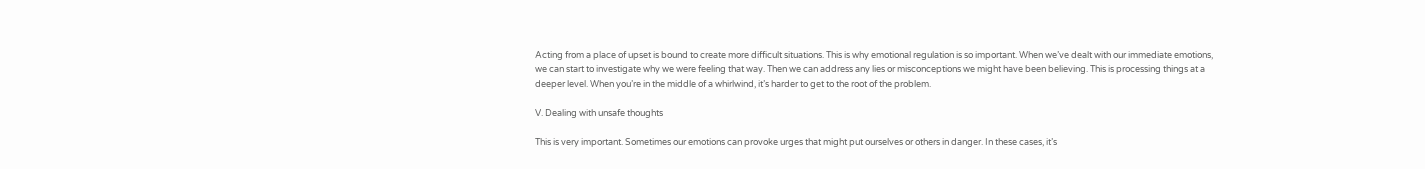Acting from a place of upset is bound to create more difficult situations. This is why emotional regulation is so important. When we’ve dealt with our immediate emotions, we can start to investigate why we were feeling that way. Then we can address any lies or misconceptions we might have been believing. This is processing things at a deeper level. When you’re in the middle of a whirlwind, it’s harder to get to the root of the problem.

V. Dealing with unsafe thoughts

This is very important. Sometimes our emotions can provoke urges that might put ourselves or others in danger. In these cases, it’s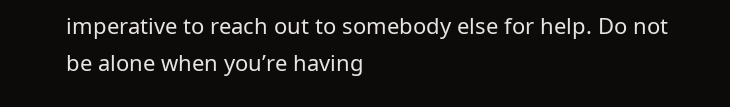imperative to reach out to somebody else for help. Do not be alone when you’re having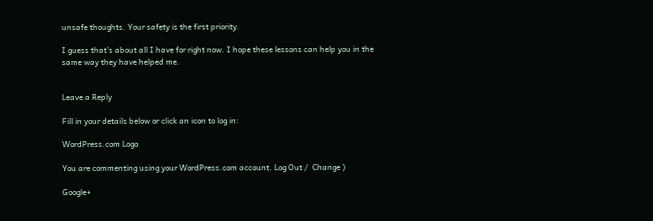unsafe thoughts. Your safety is the first priority.

I guess that’s about all I have for right now. I hope these lessons can help you in the same way they have helped me.


Leave a Reply

Fill in your details below or click an icon to log in:

WordPress.com Logo

You are commenting using your WordPress.com account. Log Out /  Change )

Google+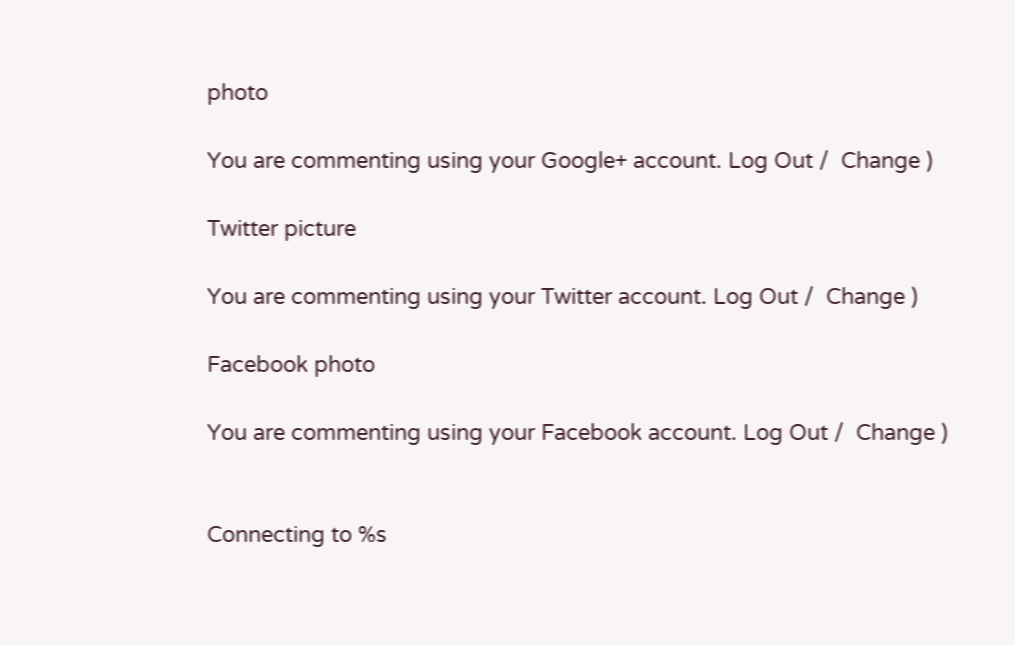photo

You are commenting using your Google+ account. Log Out /  Change )

Twitter picture

You are commenting using your Twitter account. Log Out /  Change )

Facebook photo

You are commenting using your Facebook account. Log Out /  Change )


Connecting to %s